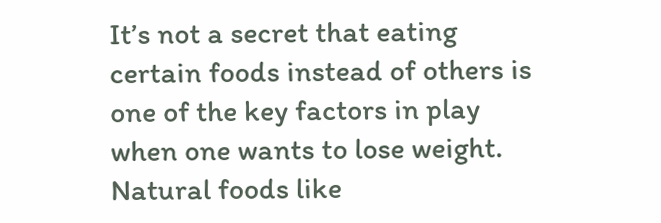It’s not a secret that eating certain foods instead of others is one of the key factors in play when one wants to lose weight. Natural foods like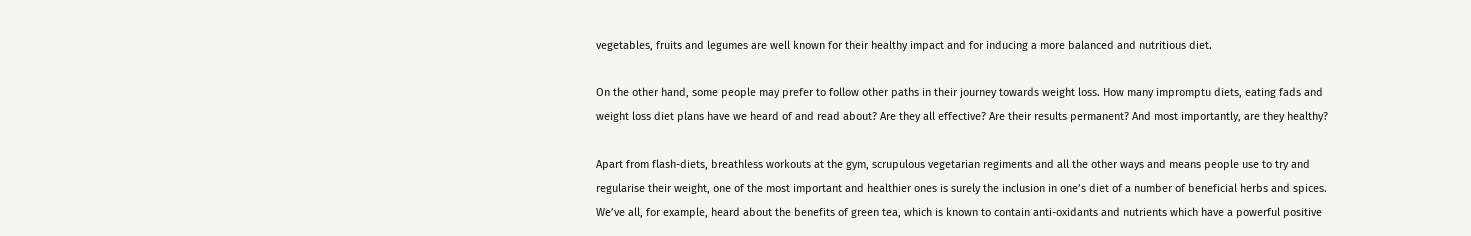vegetables, fruits and legumes are well known for their healthy impact and for inducing a more balanced and nutritious diet.

On the other hand, some people may prefer to follow other paths in their journey towards weight loss. How many impromptu diets, eating fads and weight loss diet plans have we heard of and read about? Are they all effective? Are their results permanent? And most importantly, are they healthy?

Apart from flash-diets, breathless workouts at the gym, scrupulous vegetarian regiments and all the other ways and means people use to try and regularise their weight, one of the most important and healthier ones is surely the inclusion in one’s diet of a number of beneficial herbs and spices. We’ve all, for example, heard about the benefits of green tea, which is known to contain anti-oxidants and nutrients which have a powerful positive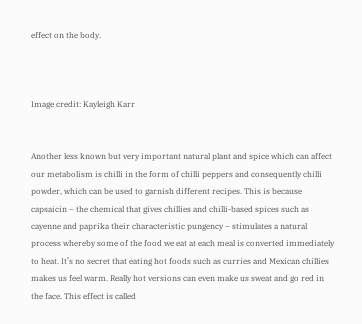effect on the body.



Image credit: Kayleigh Karr


Another less known but very important natural plant and spice which can affect our metabolism is chilli in the form of chilli peppers and consequently chilli powder, which can be used to garnish different recipes. This is because capsaicin – the chemical that gives chillies and chilli-based spices such as cayenne and paprika their characteristic pungency – stimulates a natural process whereby some of the food we eat at each meal is converted immediately to heat. It’s no secret that eating hot foods such as curries and Mexican chillies makes us feel warm. Really hot versions can even make us sweat and go red in the face. This effect is called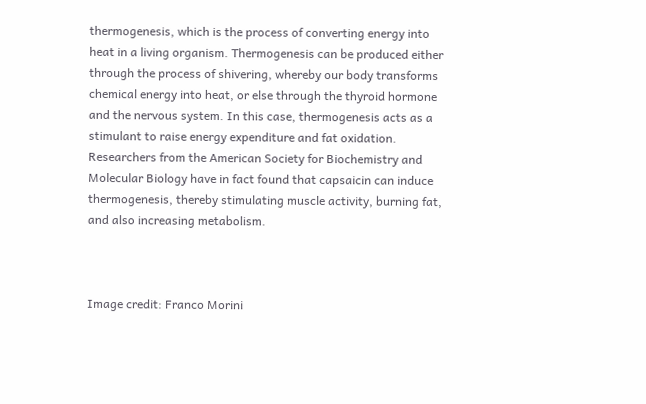thermogenesis, which is the process of converting energy into heat in a living organism. Thermogenesis can be produced either through the process of shivering, whereby our body transforms chemical energy into heat, or else through the thyroid hormone and the nervous system. In this case, thermogenesis acts as a stimulant to raise energy expenditure and fat oxidation. Researchers from the American Society for Biochemistry and Molecular Biology have in fact found that capsaicin can induce thermogenesis, thereby stimulating muscle activity, burning fat, and also increasing metabolism.



Image credit: Franco Morini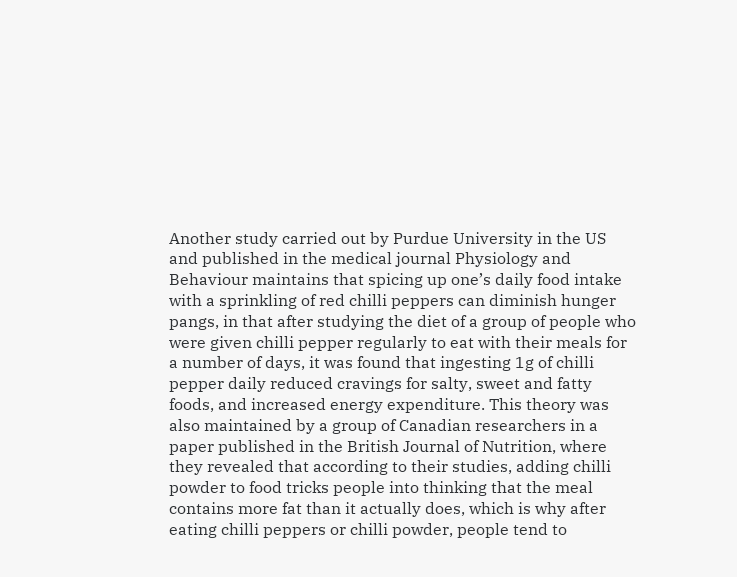Another study carried out by Purdue University in the US and published in the medical journal Physiology and Behaviour maintains that spicing up one’s daily food intake with a sprinkling of red chilli peppers can diminish hunger pangs, in that after studying the diet of a group of people who were given chilli pepper regularly to eat with their meals for a number of days, it was found that ingesting 1g of chilli pepper daily reduced cravings for salty, sweet and fatty foods, and increased energy expenditure. This theory was also maintained by a group of Canadian researchers in a paper published in the British Journal of Nutrition, where they revealed that according to their studies, adding chilli powder to food tricks people into thinking that the meal contains more fat than it actually does, which is why after eating chilli peppers or chilli powder, people tend to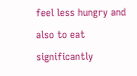feel less hungry and also to eat significantly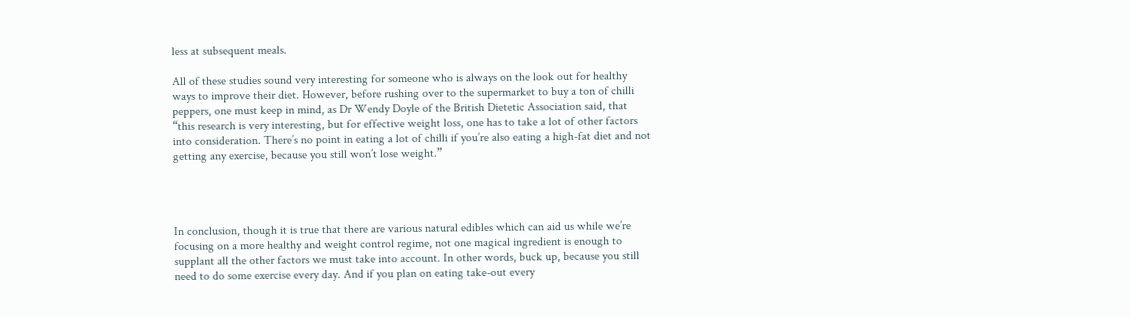less at subsequent meals.

All of these studies sound very interesting for someone who is always on the look out for healthy ways to improve their diet. However, before rushing over to the supermarket to buy a ton of chilli peppers, one must keep in mind, as Dr Wendy Doyle of the British Dietetic Association said, that “this research is very interesting, but for effective weight loss, one has to take a lot of other factors into consideration. There’s no point in eating a lot of chilli if you’re also eating a high-fat diet and not getting any exercise, because you still won’t lose weight.”




In conclusion, though it is true that there are various natural edibles which can aid us while we’re focusing on a more healthy and weight control regime, not one magical ingredient is enough to supplant all the other factors we must take into account. In other words, buck up, because you still need to do some exercise every day. And if you plan on eating take-out every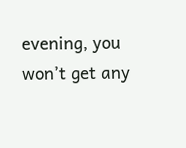evening, you won’t get any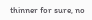thinner for sure, no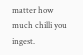matter how much chilli you ingest.